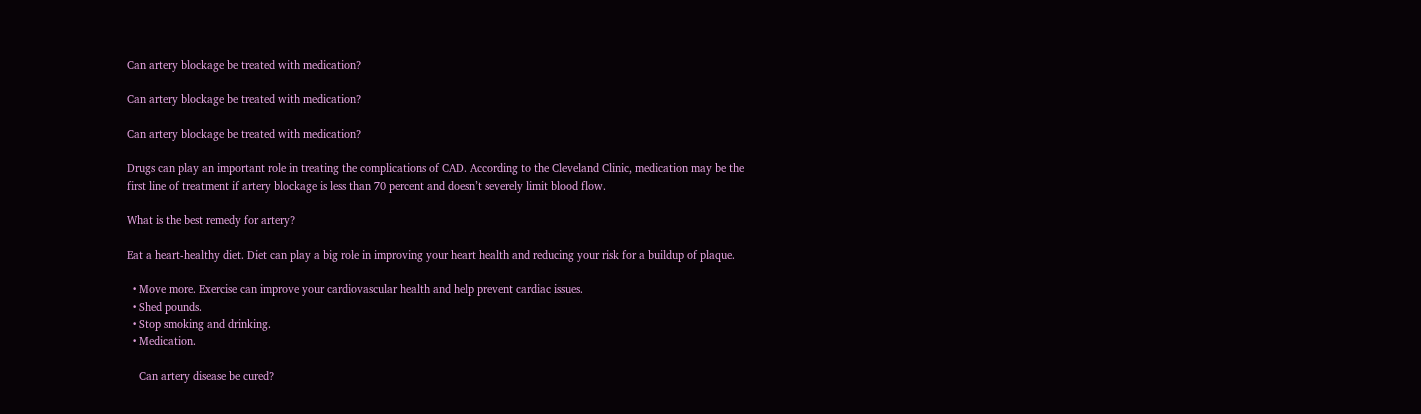Can artery blockage be treated with medication?

Can artery blockage be treated with medication?

Can artery blockage be treated with medication?

Drugs can play an important role in treating the complications of CAD. According to the Cleveland Clinic, medication may be the first line of treatment if artery blockage is less than 70 percent and doesn’t severely limit blood flow.

What is the best remedy for artery?

Eat a heart-healthy diet. Diet can play a big role in improving your heart health and reducing your risk for a buildup of plaque.

  • Move more. Exercise can improve your cardiovascular health and help prevent cardiac issues.
  • Shed pounds.
  • Stop smoking and drinking.
  • Medication.

    Can artery disease be cured?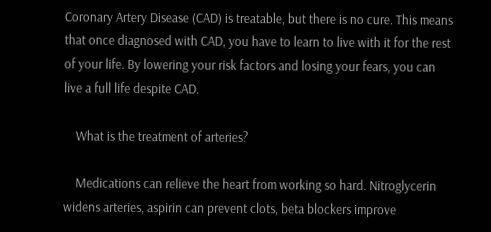Coronary Artery Disease (CAD) is treatable, but there is no cure. This means that once diagnosed with CAD, you have to learn to live with it for the rest of your life. By lowering your risk factors and losing your fears, you can live a full life despite CAD.

    What is the treatment of arteries?

    Medications can relieve the heart from working so hard. Nitroglycerin widens arteries, aspirin can prevent clots, beta blockers improve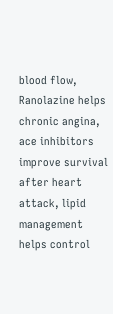blood flow, Ranolazine helps chronic angina, ace inhibitors improve survival after heart attack, lipid management helps control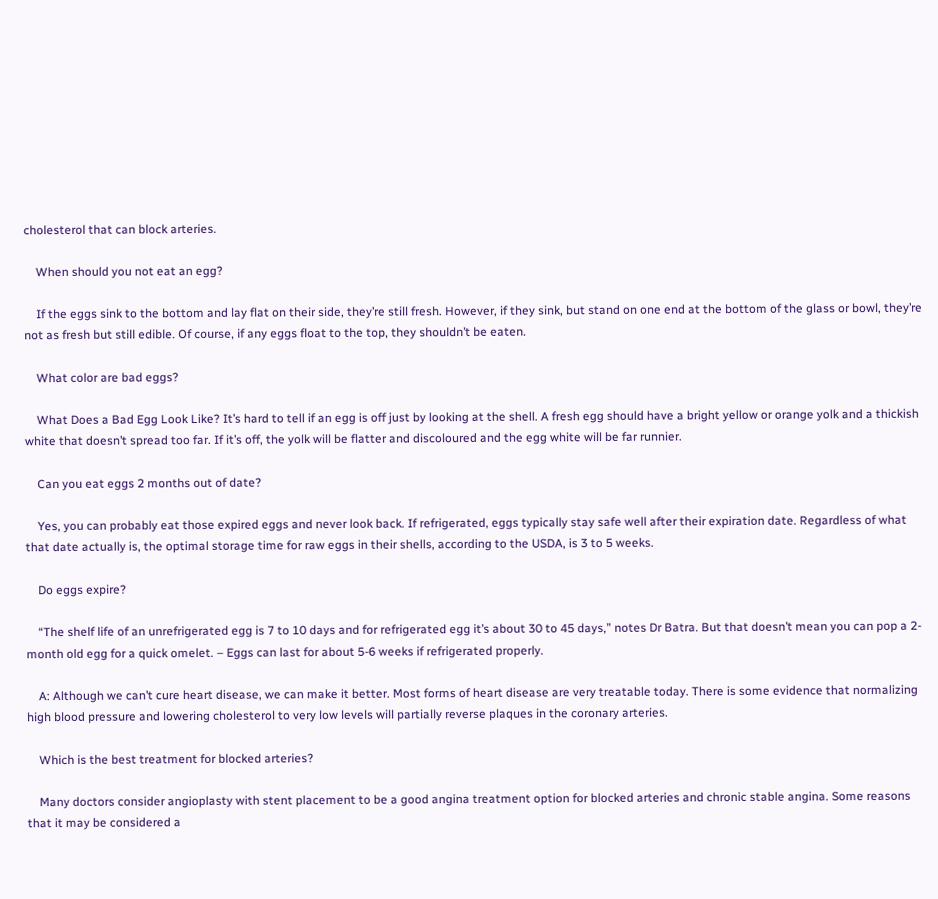cholesterol that can block arteries.

    When should you not eat an egg?

    If the eggs sink to the bottom and lay flat on their side, they’re still fresh. However, if they sink, but stand on one end at the bottom of the glass or bowl, they’re not as fresh but still edible. Of course, if any eggs float to the top, they shouldn’t be eaten.

    What color are bad eggs?

    What Does a Bad Egg Look Like? It’s hard to tell if an egg is off just by looking at the shell. A fresh egg should have a bright yellow or orange yolk and a thickish white that doesn’t spread too far. If it’s off, the yolk will be flatter and discoloured and the egg white will be far runnier.

    Can you eat eggs 2 months out of date?

    Yes, you can probably eat those expired eggs and never look back. If refrigerated, eggs typically stay safe well after their expiration date. Regardless of what that date actually is, the optimal storage time for raw eggs in their shells, according to the USDA, is 3 to 5 weeks.

    Do eggs expire?

    “The shelf life of an unrefrigerated egg is 7 to 10 days and for refrigerated egg it’s about 30 to 45 days,” notes Dr Batra. But that doesn’t mean you can pop a 2-month old egg for a quick omelet. – Eggs can last for about 5-6 weeks if refrigerated properly.

    A: Although we can’t cure heart disease, we can make it better. Most forms of heart disease are very treatable today. There is some evidence that normalizing high blood pressure and lowering cholesterol to very low levels will partially reverse plaques in the coronary arteries.

    Which is the best treatment for blocked arteries?

    Many doctors consider angioplasty with stent placement to be a good angina treatment option for blocked arteries and chronic stable angina. Some reasons that it may be considered a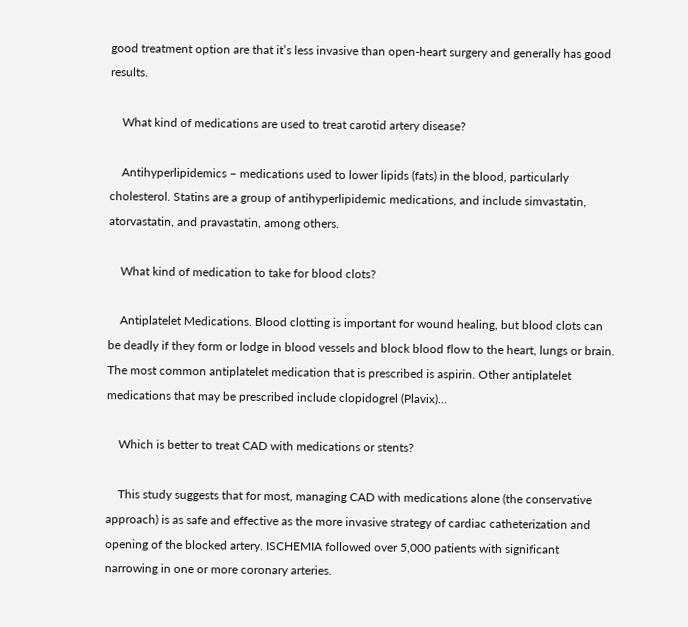good treatment option are that it’s less invasive than open-heart surgery and generally has good results.

    What kind of medications are used to treat carotid artery disease?

    Antihyperlipidemics – medications used to lower lipids (fats) in the blood, particularly cholesterol. Statins are a group of antihyperlipidemic medications, and include simvastatin, atorvastatin, and pravastatin, among others.

    What kind of medication to take for blood clots?

    Antiplatelet Medications. Blood clotting is important for wound healing, but blood clots can be deadly if they form or lodge in blood vessels and block blood flow to the heart, lungs or brain. The most common antiplatelet medication that is prescribed is aspirin. Other antiplatelet medications that may be prescribed include clopidogrel (Plavix)…

    Which is better to treat CAD with medications or stents?

    This study suggests that for most, managing CAD with medications alone (the conservative approach) is as safe and effective as the more invasive strategy of cardiac catheterization and opening of the blocked artery. ISCHEMIA followed over 5,000 patients with significant narrowing in one or more coronary arteries.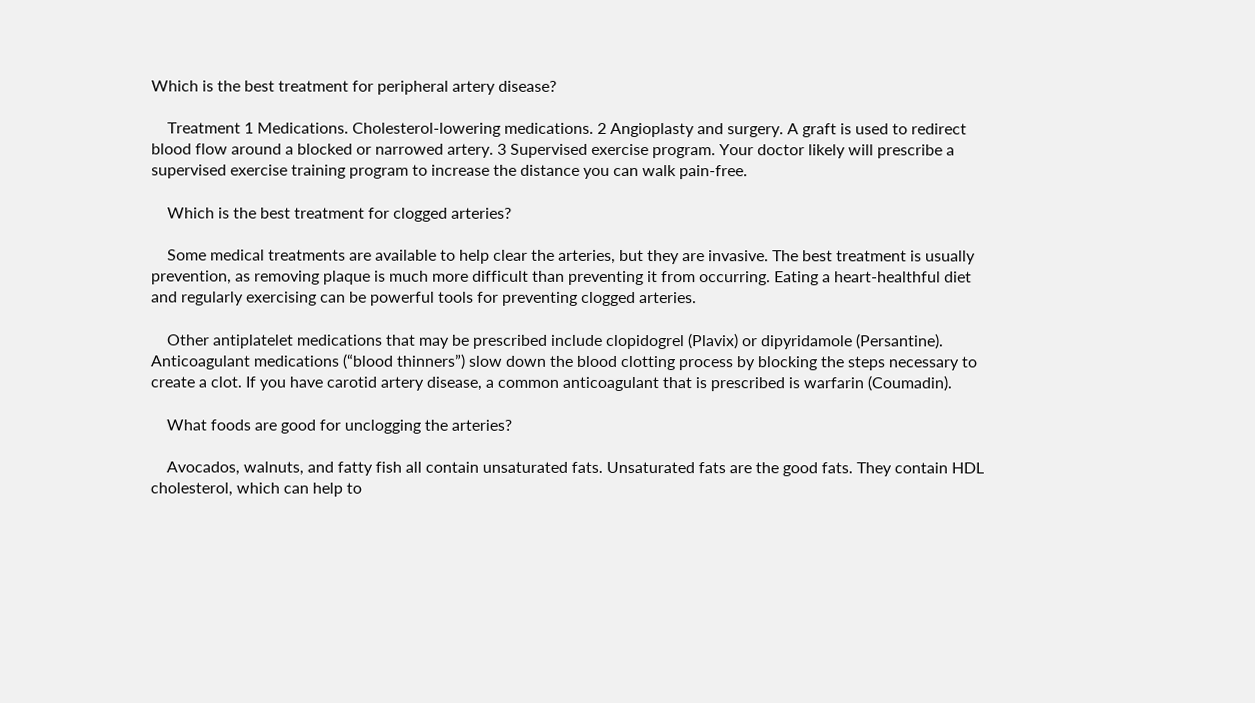Which is the best treatment for peripheral artery disease?

    Treatment 1 Medications. Cholesterol-lowering medications. 2 Angioplasty and surgery. A graft is used to redirect blood flow around a blocked or narrowed artery. 3 Supervised exercise program. Your doctor likely will prescribe a supervised exercise training program to increase the distance you can walk pain-free.

    Which is the best treatment for clogged arteries?

    Some medical treatments are available to help clear the arteries, but they are invasive. The best treatment is usually prevention, as removing plaque is much more difficult than preventing it from occurring. Eating a heart-healthful diet and regularly exercising can be powerful tools for preventing clogged arteries.

    Other antiplatelet medications that may be prescribed include clopidogrel (Plavix) or dipyridamole (Persantine). Anticoagulant medications (“blood thinners”) slow down the blood clotting process by blocking the steps necessary to create a clot. If you have carotid artery disease, a common anticoagulant that is prescribed is warfarin (Coumadin).

    What foods are good for unclogging the arteries?

    Avocados, walnuts, and fatty fish all contain unsaturated fats. Unsaturated fats are the good fats. They contain HDL cholesterol, which can help to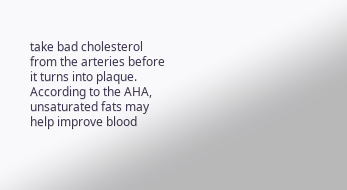take bad cholesterol from the arteries before it turns into plaque. According to the AHA, unsaturated fats may help improve blood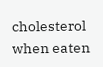cholesterol when eaten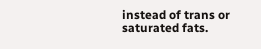instead of trans or saturated fats.